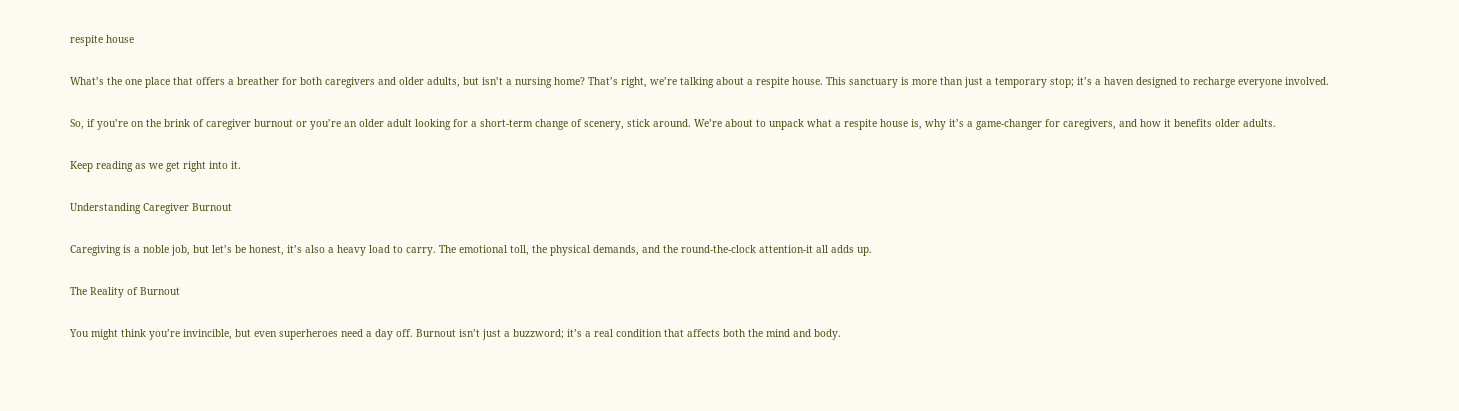respite house

What’s the one place that offers a breather for both caregivers and older adults, but isn’t a nursing home? That’s right, we’re talking about a respite house. This sanctuary is more than just a temporary stop; it’s a haven designed to recharge everyone involved.

So, if you’re on the brink of caregiver burnout or you’re an older adult looking for a short-term change of scenery, stick around. We’re about to unpack what a respite house is, why it’s a game-changer for caregivers, and how it benefits older adults.

Keep reading as we get right into it.

Understanding Caregiver Burnout

Caregiving is a noble job, but let’s be honest, it’s also a heavy load to carry. The emotional toll, the physical demands, and the round-the-clock attention-it all adds up.

The Reality of Burnout

You might think you’re invincible, but even superheroes need a day off. Burnout isn’t just a buzzword; it’s a real condition that affects both the mind and body.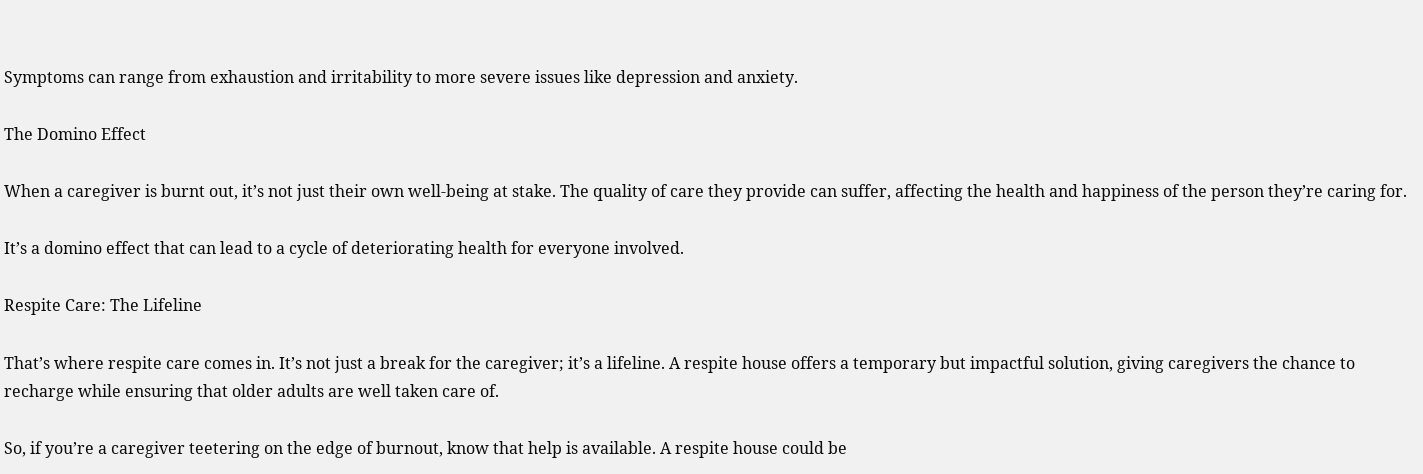Symptoms can range from exhaustion and irritability to more severe issues like depression and anxiety.

The Domino Effect

When a caregiver is burnt out, it’s not just their own well-being at stake. The quality of care they provide can suffer, affecting the health and happiness of the person they’re caring for.

It’s a domino effect that can lead to a cycle of deteriorating health for everyone involved.

Respite Care: The Lifeline

That’s where respite care comes in. It’s not just a break for the caregiver; it’s a lifeline. A respite house offers a temporary but impactful solution, giving caregivers the chance to recharge while ensuring that older adults are well taken care of.

So, if you’re a caregiver teetering on the edge of burnout, know that help is available. A respite house could be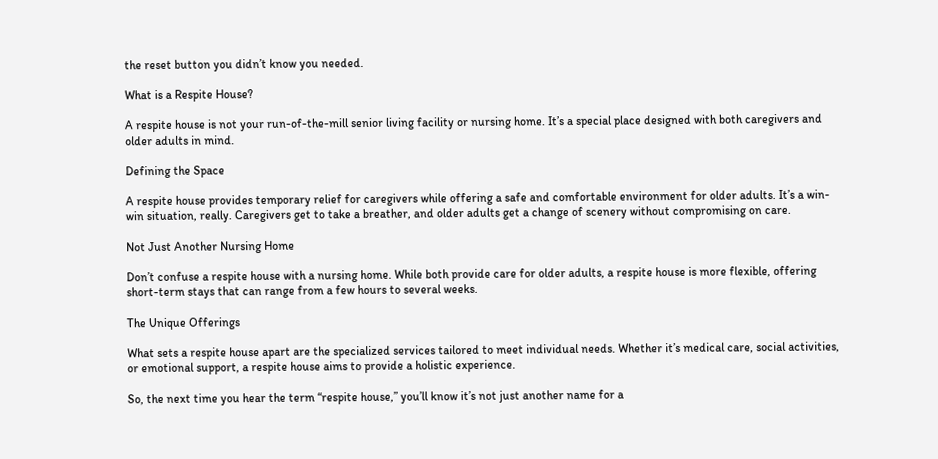the reset button you didn’t know you needed.

What is a Respite House?

A respite house is not your run-of-the-mill senior living facility or nursing home. It’s a special place designed with both caregivers and older adults in mind.

Defining the Space

A respite house provides temporary relief for caregivers while offering a safe and comfortable environment for older adults. It’s a win-win situation, really. Caregivers get to take a breather, and older adults get a change of scenery without compromising on care.

Not Just Another Nursing Home

Don’t confuse a respite house with a nursing home. While both provide care for older adults, a respite house is more flexible, offering short-term stays that can range from a few hours to several weeks.

The Unique Offerings

What sets a respite house apart are the specialized services tailored to meet individual needs. Whether it’s medical care, social activities, or emotional support, a respite house aims to provide a holistic experience.

So, the next time you hear the term “respite house,” you’ll know it’s not just another name for a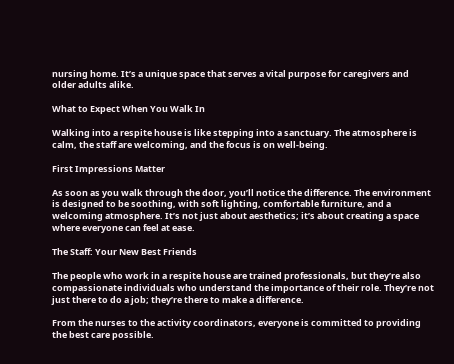nursing home. It’s a unique space that serves a vital purpose for caregivers and older adults alike.

What to Expect When You Walk In

Walking into a respite house is like stepping into a sanctuary. The atmosphere is calm, the staff are welcoming, and the focus is on well-being.

First Impressions Matter

As soon as you walk through the door, you’ll notice the difference. The environment is designed to be soothing, with soft lighting, comfortable furniture, and a welcoming atmosphere. It’s not just about aesthetics; it’s about creating a space where everyone can feel at ease.

The Staff: Your New Best Friends

The people who work in a respite house are trained professionals, but they’re also compassionate individuals who understand the importance of their role. They’re not just there to do a job; they’re there to make a difference.

From the nurses to the activity coordinators, everyone is committed to providing the best care possible.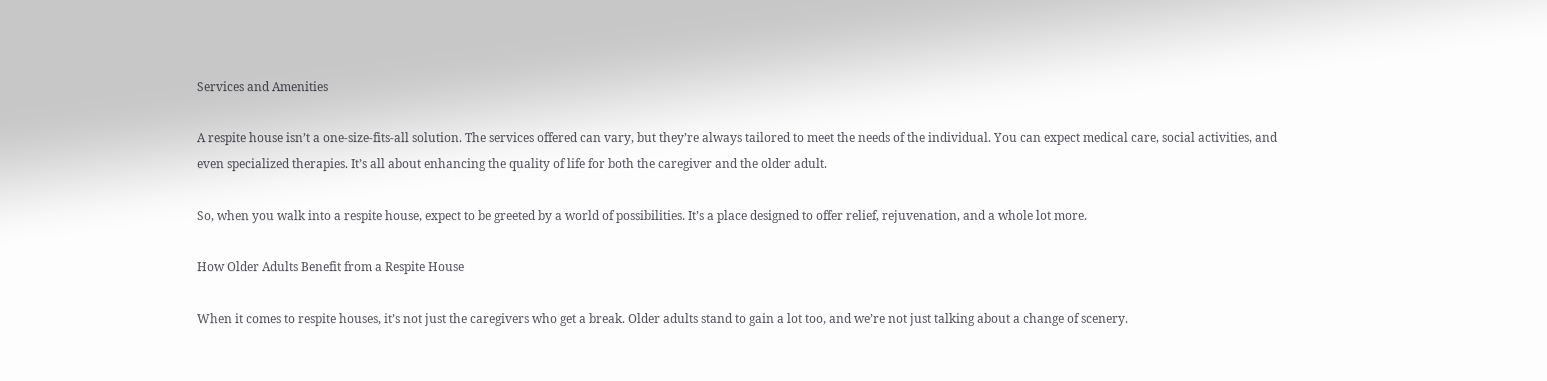Services and Amenities

A respite house isn’t a one-size-fits-all solution. The services offered can vary, but they’re always tailored to meet the needs of the individual. You can expect medical care, social activities, and even specialized therapies. It’s all about enhancing the quality of life for both the caregiver and the older adult.

So, when you walk into a respite house, expect to be greeted by a world of possibilities. It’s a place designed to offer relief, rejuvenation, and a whole lot more.

How Older Adults Benefit from a Respite House

When it comes to respite houses, it’s not just the caregivers who get a break. Older adults stand to gain a lot too, and we’re not just talking about a change of scenery.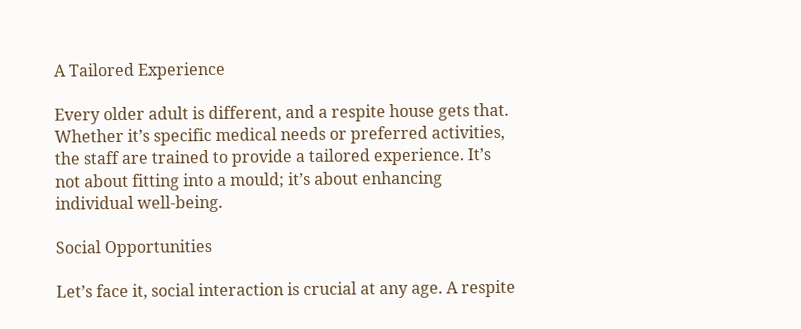A Tailored Experience

Every older adult is different, and a respite house gets that. Whether it’s specific medical needs or preferred activities, the staff are trained to provide a tailored experience. It’s not about fitting into a mould; it’s about enhancing individual well-being.

Social Opportunities

Let’s face it, social interaction is crucial at any age. A respite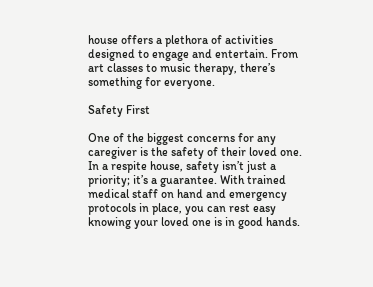house offers a plethora of activities designed to engage and entertain. From art classes to music therapy, there’s something for everyone.

Safety First

One of the biggest concerns for any caregiver is the safety of their loved one. In a respite house, safety isn’t just a priority; it’s a guarantee. With trained medical staff on hand and emergency protocols in place, you can rest easy knowing your loved one is in good hands.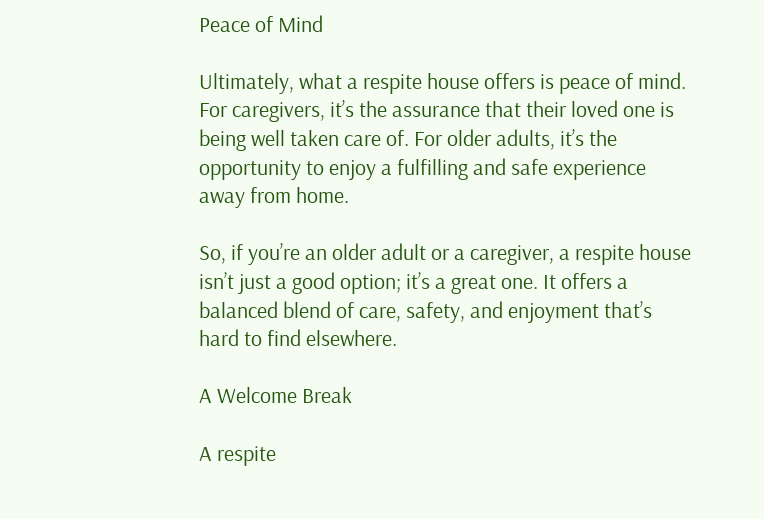Peace of Mind

Ultimately, what a respite house offers is peace of mind. For caregivers, it’s the assurance that their loved one is being well taken care of. For older adults, it’s the opportunity to enjoy a fulfilling and safe experience away from home.

So, if you’re an older adult or a caregiver, a respite house isn’t just a good option; it’s a great one. It offers a balanced blend of care, safety, and enjoyment that’s hard to find elsewhere.

A Welcome Break

A respite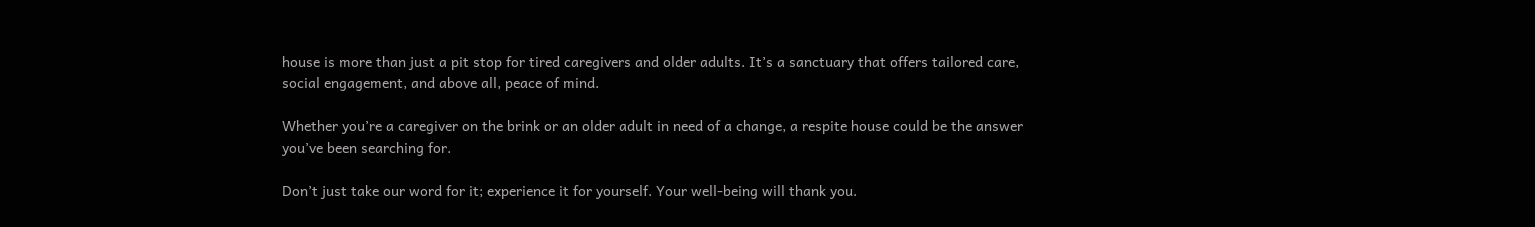house is more than just a pit stop for tired caregivers and older adults. It’s a sanctuary that offers tailored care, social engagement, and above all, peace of mind.

Whether you’re a caregiver on the brink or an older adult in need of a change, a respite house could be the answer you’ve been searching for.

Don’t just take our word for it; experience it for yourself. Your well-being will thank you.